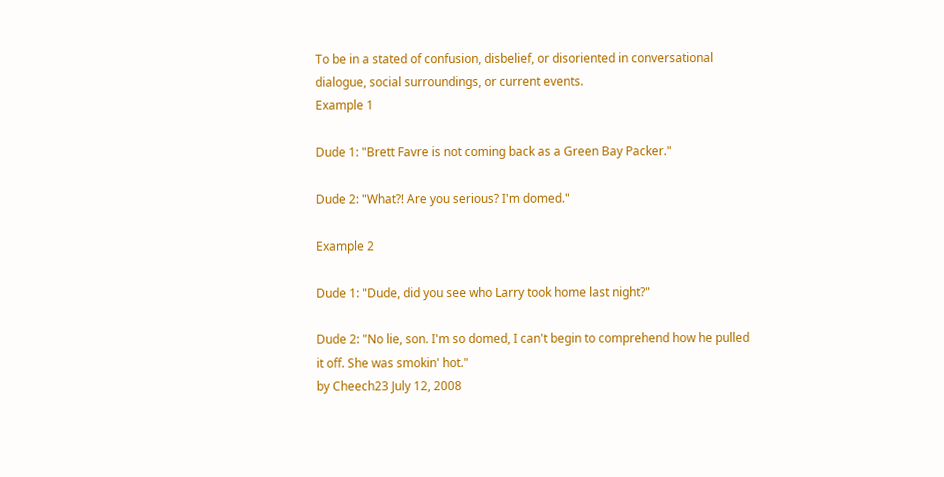To be in a stated of confusion, disbelief, or disoriented in conversational dialogue, social surroundings, or current events.
Example 1

Dude 1: "Brett Favre is not coming back as a Green Bay Packer."

Dude 2: "What?! Are you serious? I'm domed."

Example 2

Dude 1: "Dude, did you see who Larry took home last night?"

Dude 2: "No lie, son. I'm so domed, I can't begin to comprehend how he pulled it off. She was smokin' hot."
by Cheech23 July 12, 2008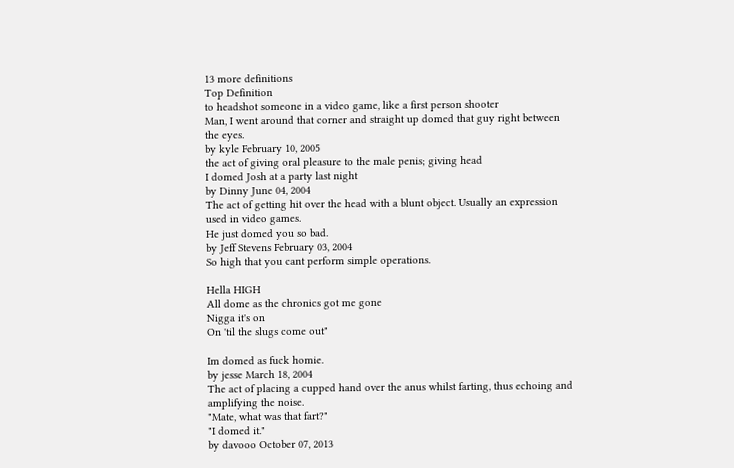13 more definitions
Top Definition
to headshot someone in a video game, like a first person shooter
Man, I went around that corner and straight up domed that guy right between the eyes.
by kyle February 10, 2005
the act of giving oral pleasure to the male penis; giving head
I domed Josh at a party last night
by Dinny June 04, 2004
The act of getting hit over the head with a blunt object. Usually an expression used in video games.
He just domed you so bad.
by Jeff Stevens February 03, 2004
So high that you cant perform simple operations.

Hella HIGH
All dome as the chronics got me gone
Nigga it's on
On 'til the slugs come out"

Im domed as fuck homie.
by jesse March 18, 2004
The act of placing a cupped hand over the anus whilst farting, thus echoing and amplifying the noise.
"Mate, what was that fart?"
"I domed it."
by davooo October 07, 2013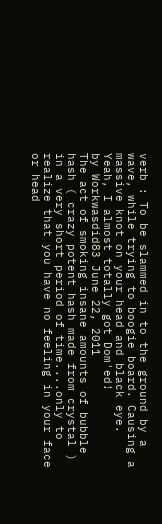verb : To be slammed in to the ground by a wave, while trying to boogie board. Causing a massive knot on your head and black eye.
Yeah, I almost totally got Dom'ed!
by Workwasdid83 June 22, 2011
The act of smoking insane amounts of bubble hash ( crazy potent hash made from crystal ) in a very short period of time....only to realize that you have no feeling in your face or head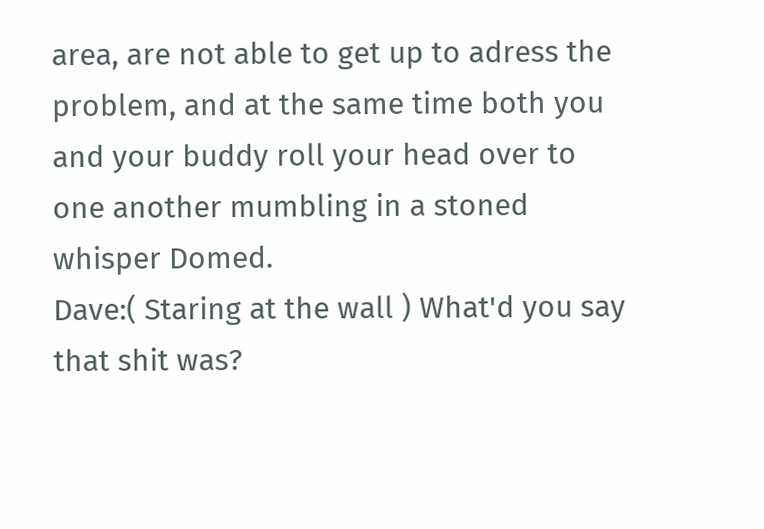area, are not able to get up to adress the problem, and at the same time both you and your buddy roll your head over to one another mumbling in a stoned whisper Domed.
Dave:( Staring at the wall ) What'd you say that shit was?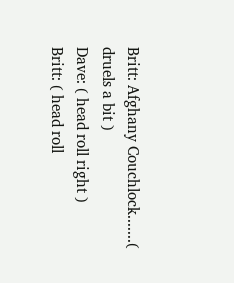Britt: Afghany Couchlock.......( druels a bit )
Dave: ( head roll right )
Britt: ( head roll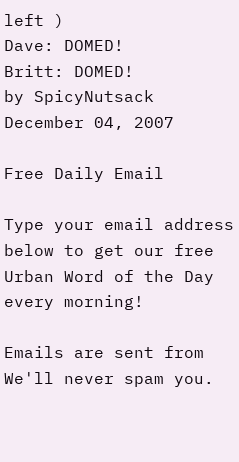left )
Dave: DOMED!
Britt: DOMED!
by SpicyNutsack December 04, 2007

Free Daily Email

Type your email address below to get our free Urban Word of the Day every morning!

Emails are sent from We'll never spam you.